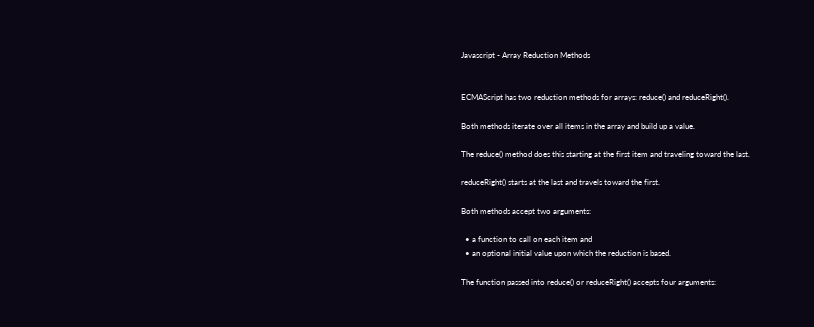Javascript - Array Reduction Methods


ECMAScript has two reduction methods for arrays: reduce() and reduceRight().

Both methods iterate over all items in the array and build up a value.

The reduce() method does this starting at the first item and traveling toward the last.

reduceRight() starts at the last and travels toward the first.

Both methods accept two arguments:

  • a function to call on each item and
  • an optional initial value upon which the reduction is based.

The function passed into reduce() or reduceRight() accepts four arguments: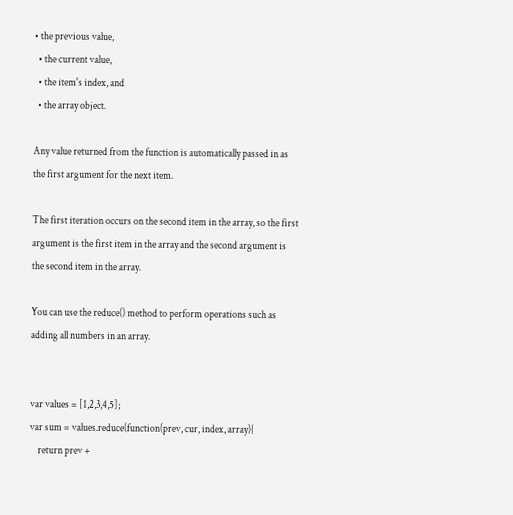• the previous value,
  • the current value,
  • the item's index, and
  • the array object.

Any value returned from the function is automatically passed in as the first argument for the next item.

The first iteration occurs on the second item in the array, so the first argument is the first item in the array and the second argument is the second item in the array.

You can use the reduce() method to perform operations such as adding all numbers in an array.


var values = [1,2,3,4,5];
var sum = values.reduce(function(prev, cur, index, array){
    return prev +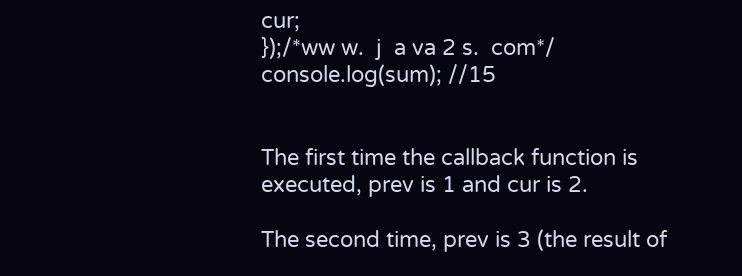cur;
});/*ww w.  j  a va 2 s.  com*/
console.log(sum); //15


The first time the callback function is executed, prev is 1 and cur is 2.

The second time, prev is 3 (the result of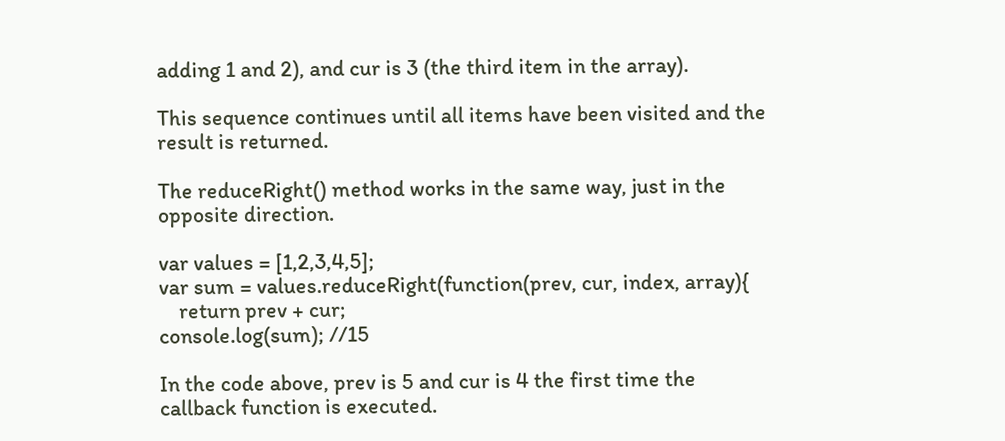adding 1 and 2), and cur is 3 (the third item in the array).

This sequence continues until all items have been visited and the result is returned.

The reduceRight() method works in the same way, just in the opposite direction.

var values = [1,2,3,4,5];
var sum = values.reduceRight(function(prev, cur, index, array){
    return prev + cur;
console.log(sum); //15

In the code above, prev is 5 and cur is 4 the first time the callback function is executed.